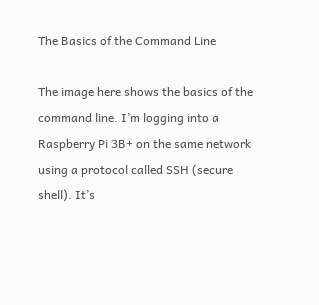The Basics of the Command Line

The image here shows the basics of the command line. I’m logging into a Raspberry Pi 3B+ on the same network using a protocol called SSH (secure shell). It’s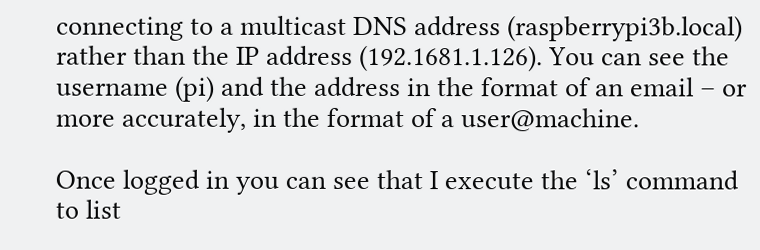connecting to a multicast DNS address (raspberrypi3b.local) rather than the IP address (192.1681.1.126). You can see the username (pi) and the address in the format of an email – or more accurately, in the format of a user@machine.

Once logged in you can see that I execute the ‘ls’ command to list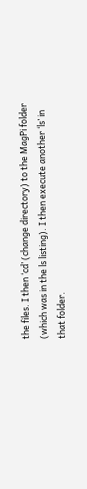the files. I then ‘cd’ (change directory) to the MagPi folder (which was in the ls listing). I then execute another ‘ls’ in that folder.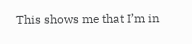This shows me that I’m in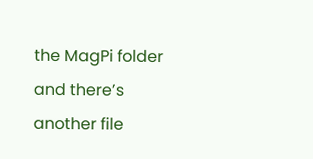the MagPi folder and there’s another file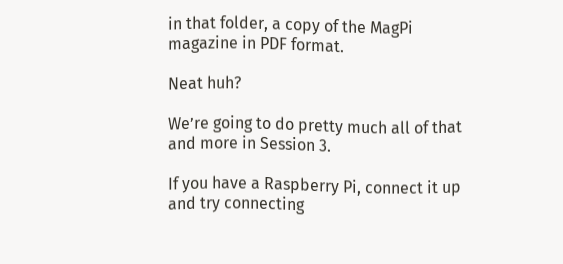in that folder, a copy of the MagPi magazine in PDF format.

Neat huh?

We’re going to do pretty much all of that and more in Session 3.

If you have a Raspberry Pi, connect it up and try connecting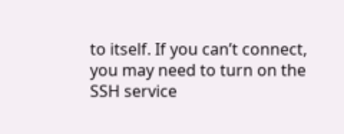to itself. If you can’t connect, you may need to turn on the SSH service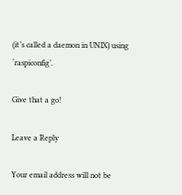(it’s called a daemon in UNIX) using ‘raspiconfig’.

Give that a go!

Leave a Reply

Your email address will not be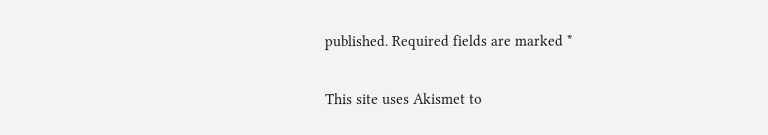published. Required fields are marked *

This site uses Akismet to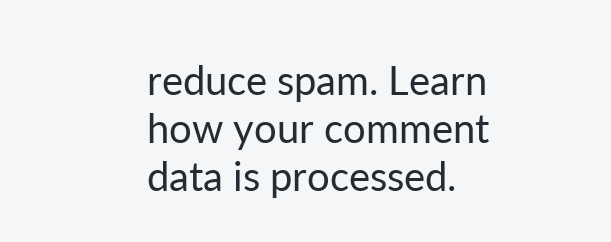reduce spam. Learn how your comment data is processed.